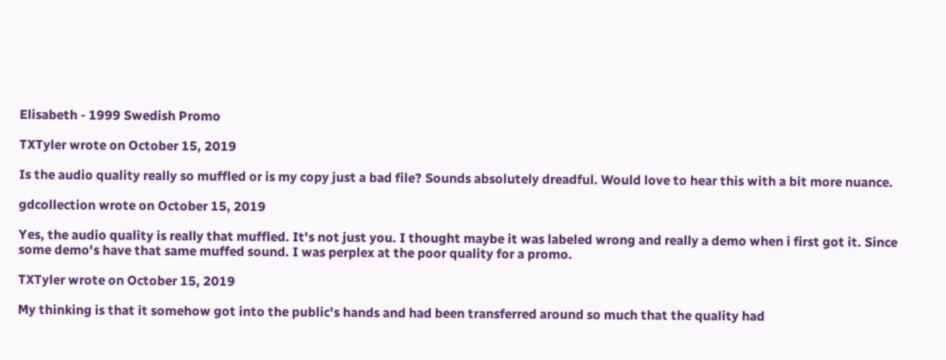Elisabeth - 1999 Swedish Promo

TXTyler wrote on October 15, 2019

Is the audio quality really so muffled or is my copy just a bad file? Sounds absolutely dreadful. Would love to hear this with a bit more nuance.

gdcollection wrote on October 15, 2019

Yes, the audio quality is really that muffled. It's not just you. I thought maybe it was labeled wrong and really a demo when i first got it. Since some demo's have that same muffed sound. I was perplex at the poor quality for a promo.

TXTyler wrote on October 15, 2019

My thinking is that it somehow got into the public's hands and had been transferred around so much that the quality had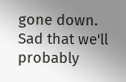gone down. Sad that we'll probably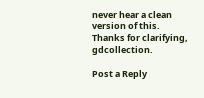never hear a clean version of this. Thanks for clarifying, gdcollection.

Post a Reply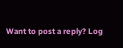Want to post a reply? Log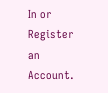In or Register an Account.